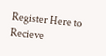Register Here to Recieve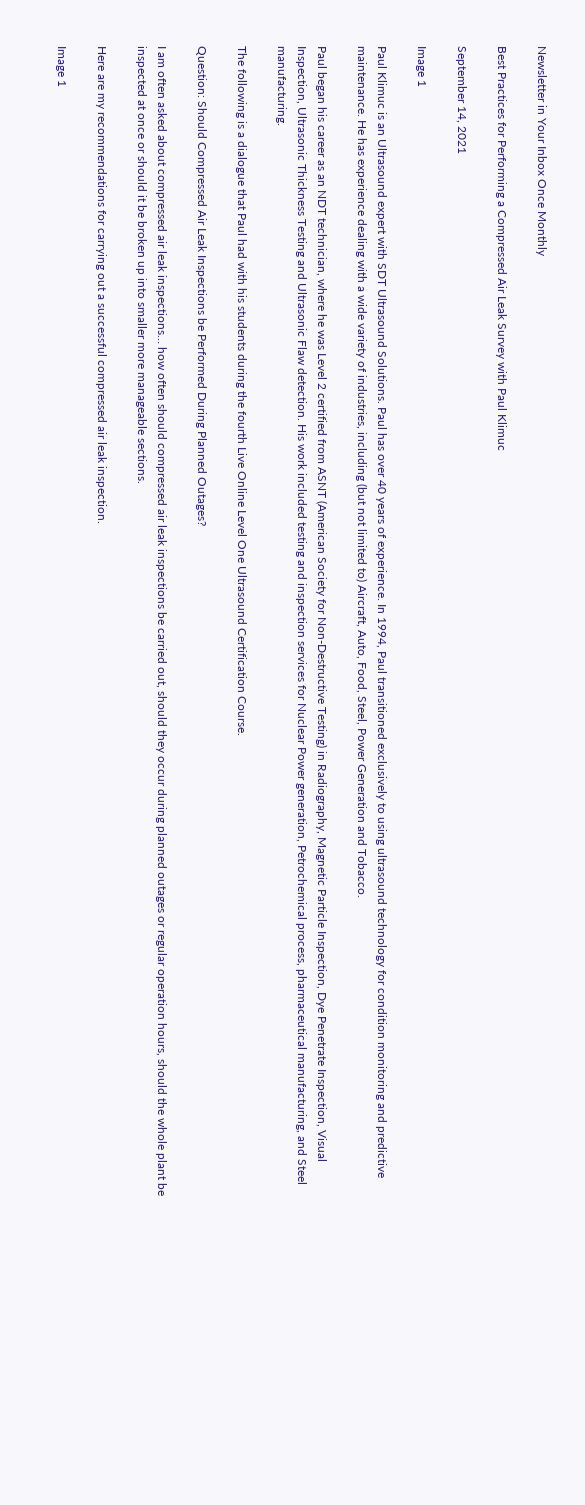Newsletter in Your Inbox Once Monthly

Best Practices for Performing a Compressed Air Leak Survey with Paul Klimuc

September 14, 2021

Image 1

Paul Klimuc is an Ultrasound expert with SDT Ultrasound Solutions. Paul has over 40 years of experience. In 1994, Paul transitioned exclusively to using ultrasound technology for condition monitoring and predictive maintenance. He has experience dealing with a wide variety of industries, including (but not limited to) Aircraft, Auto, Food, Steel, Power Generation and Tobacco.

Paul began his career as an NDT technician, where he was Level 2 certified from ASNT (American Society for Non-Destructive Testing) in Radiography, Magnetic Particle Inspection, Dye Penetrate Inspection, Visual Inspection, Ultrasonic Thickness Testing and Ultrasonic Flaw detection. His work included testing and inspection services for Nuclear Power generation, Petrochemical process, pharmaceutical manufacturing, and Steel manufacturing.

The following is a dialogue that Paul had with his students during the fourth Live Online Level One Ultrasound Certification Course.

Question: Should Compressed Air Leak Inspections be Performed During Planned Outages?

I am often asked about compressed air leak inspections… how often should compressed air leak inspections be carried out, should they occur during planned outages or regular operation hours, should the whole plant be inspected at once or should it be broken up into smaller more manageable sections.

Here are my recommendations for carrying out a successful compressed air leak inspection.

Image 1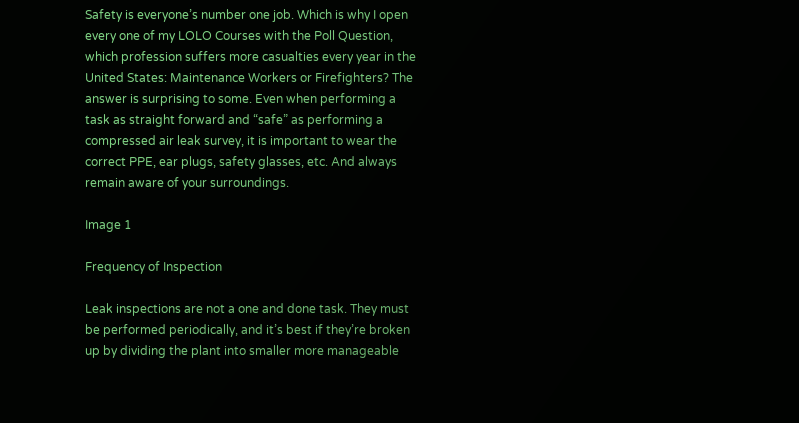Safety is everyone’s number one job. Which is why I open every one of my LOLO Courses with the Poll Question, which profession suffers more casualties every year in the United States: Maintenance Workers or Firefighters? The answer is surprising to some. Even when performing a task as straight forward and “safe” as performing a compressed air leak survey, it is important to wear the correct PPE, ear plugs, safety glasses, etc. And always remain aware of your surroundings.

Image 1

Frequency of Inspection

Leak inspections are not a one and done task. They must be performed periodically, and it’s best if they’re broken up by dividing the plant into smaller more manageable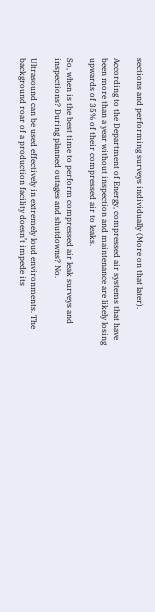sections and performing surveys individually (More on that later).

According to the Department of Energy, compressed air systems that have been more than a year without inspection and maintenance are likely losing upwards of 35% of their compressed air to leaks.

So, when is the best time to perform compressed air leak surveys and inspections? During planned outages and shutdowns? No.

Ultrasound can be used effectively in extremely loud environments. The background roar of a production facility doesn’t impede its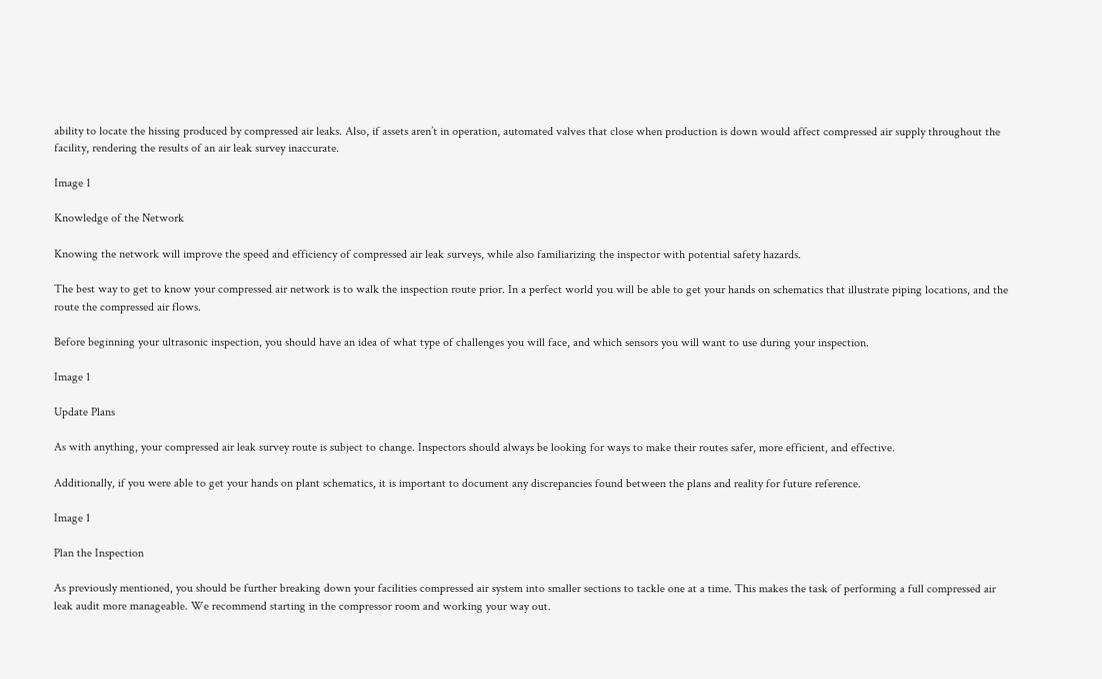ability to locate the hissing produced by compressed air leaks. Also, if assets aren’t in operation, automated valves that close when production is down would affect compressed air supply throughout the facility, rendering the results of an air leak survey inaccurate.

Image 1

Knowledge of the Network

Knowing the network will improve the speed and efficiency of compressed air leak surveys, while also familiarizing the inspector with potential safety hazards.

The best way to get to know your compressed air network is to walk the inspection route prior. In a perfect world you will be able to get your hands on schematics that illustrate piping locations, and the route the compressed air flows.

Before beginning your ultrasonic inspection, you should have an idea of what type of challenges you will face, and which sensors you will want to use during your inspection.

Image 1

Update Plans

As with anything, your compressed air leak survey route is subject to change. Inspectors should always be looking for ways to make their routes safer, more efficient, and effective.

Additionally, if you were able to get your hands on plant schematics, it is important to document any discrepancies found between the plans and reality for future reference.

Image 1

Plan the Inspection

As previously mentioned, you should be further breaking down your facilities compressed air system into smaller sections to tackle one at a time. This makes the task of performing a full compressed air leak audit more manageable. We recommend starting in the compressor room and working your way out.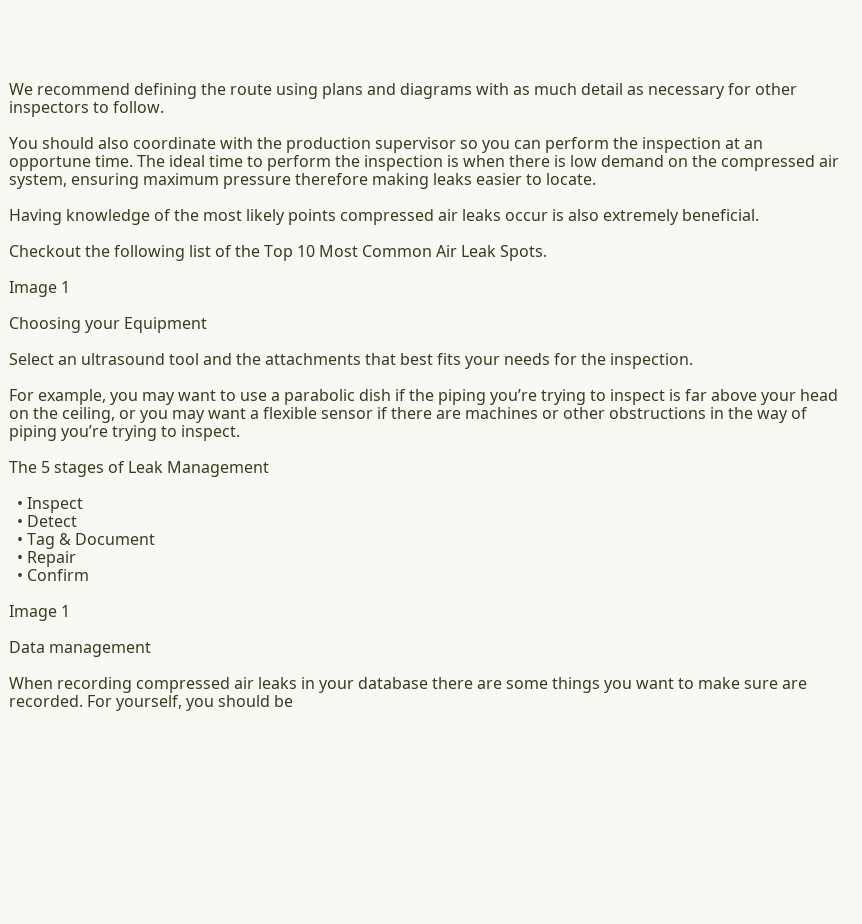We recommend defining the route using plans and diagrams with as much detail as necessary for other inspectors to follow.

You should also coordinate with the production supervisor so you can perform the inspection at an opportune time. The ideal time to perform the inspection is when there is low demand on the compressed air system, ensuring maximum pressure therefore making leaks easier to locate.

Having knowledge of the most likely points compressed air leaks occur is also extremely beneficial.

Checkout the following list of the Top 10 Most Common Air Leak Spots.

Image 1

Choosing your Equipment

Select an ultrasound tool and the attachments that best fits your needs for the inspection.

For example, you may want to use a parabolic dish if the piping you’re trying to inspect is far above your head on the ceiling, or you may want a flexible sensor if there are machines or other obstructions in the way of piping you’re trying to inspect.

The 5 stages of Leak Management

  • Inspect
  • Detect
  • Tag & Document
  • Repair
  • Confirm

Image 1

Data management

When recording compressed air leaks in your database there are some things you want to make sure are recorded. For yourself, you should be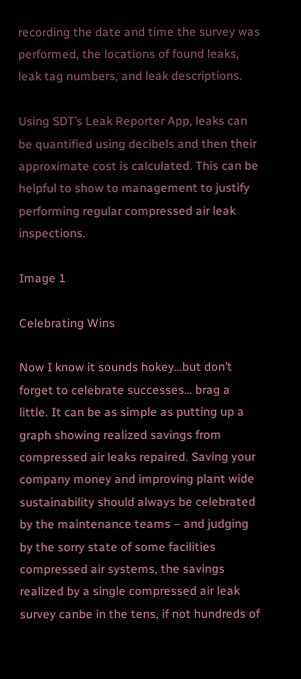recording the date and time the survey was performed, the locations of found leaks, leak tag numbers, and leak descriptions.

Using SDT’s Leak Reporter App, leaks can be quantified using decibels and then their approximate cost is calculated. This can be helpful to show to management to justify performing regular compressed air leak inspections.

Image 1

Celebrating Wins

Now I know it sounds hokey…but don’t forget to celebrate successes… brag a little. It can be as simple as putting up a graph showing realized savings from compressed air leaks repaired. Saving your company money and improving plant wide sustainability should always be celebrated by the maintenance teams – and judging by the sorry state of some facilities compressed air systems, the savings realized by a single compressed air leak survey canbe in the tens, if not hundreds of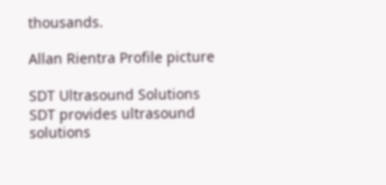thousands.

Allan Rientra Profile picture

SDT Ultrasound Solutions
SDT provides ultrasound solutions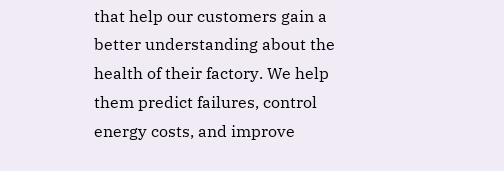that help our customers gain a better understanding about the health of their factory. We help them predict failures, control energy costs, and improve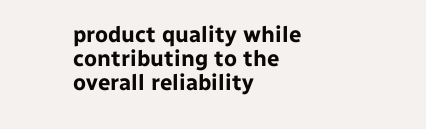product quality while contributing to the overall reliability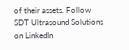of their assets. Follow SDT Ultrasound Solutions on LinkedIn